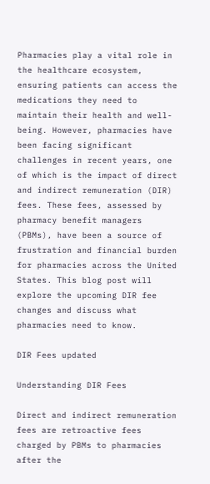Pharmacies play a vital role in the healthcare ecosystem, ensuring patients can access the medications they need to maintain their health and well-being. However, pharmacies have been facing significant challenges in recent years, one of which is the impact of direct and indirect remuneration (DIR) fees. These fees, assessed by pharmacy benefit managers (PBMs), have been a source of frustration and financial burden for pharmacies across the United States. This blog post will explore the upcoming DIR fee changes and discuss what pharmacies need to know.

DIR Fees updated

Understanding DIR Fees

Direct and indirect remuneration fees are retroactive fees charged by PBMs to pharmacies after the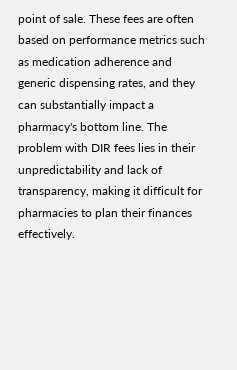point of sale. These fees are often based on performance metrics such as medication adherence and generic dispensing rates, and they can substantially impact a pharmacy's bottom line. The problem with DIR fees lies in their unpredictability and lack of transparency, making it difficult for pharmacies to plan their finances effectively.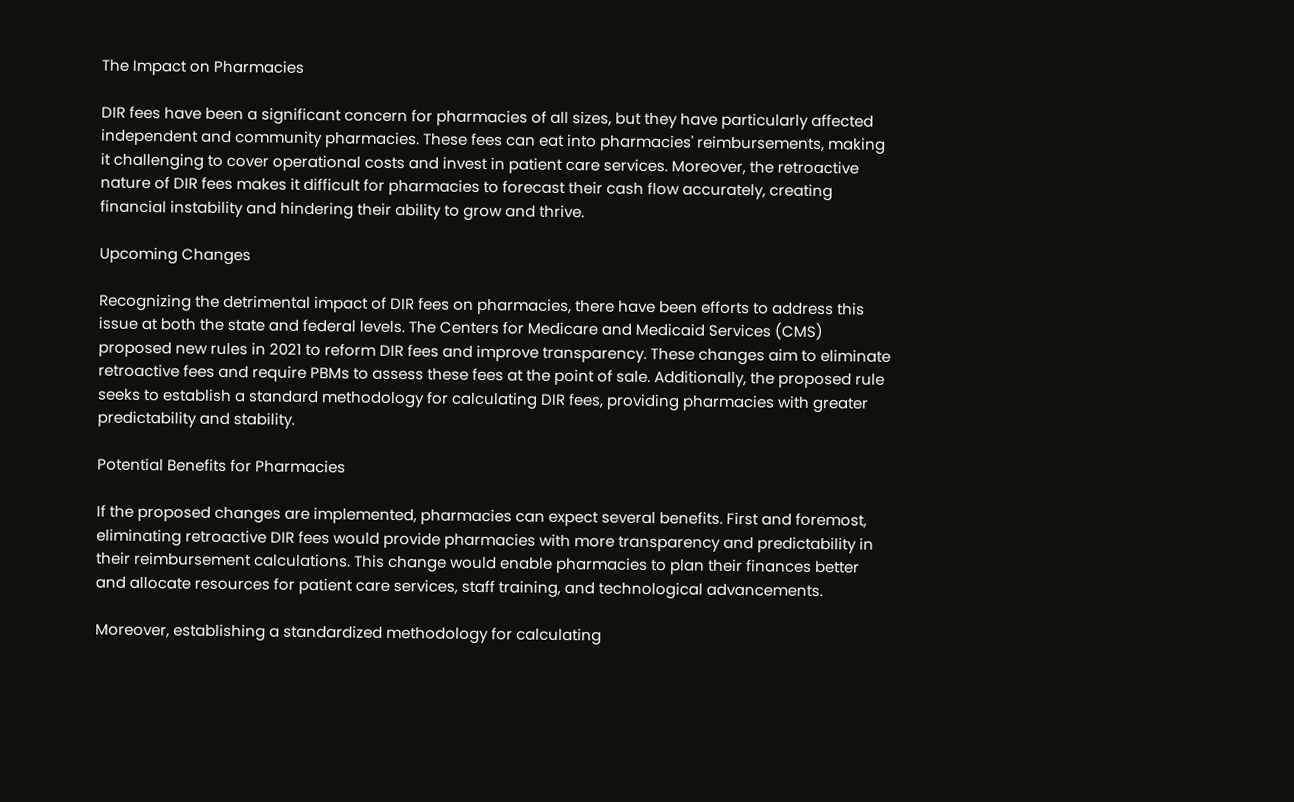The Impact on Pharmacies

DIR fees have been a significant concern for pharmacies of all sizes, but they have particularly affected independent and community pharmacies. These fees can eat into pharmacies' reimbursements, making it challenging to cover operational costs and invest in patient care services. Moreover, the retroactive nature of DIR fees makes it difficult for pharmacies to forecast their cash flow accurately, creating financial instability and hindering their ability to grow and thrive.

Upcoming Changes

Recognizing the detrimental impact of DIR fees on pharmacies, there have been efforts to address this issue at both the state and federal levels. The Centers for Medicare and Medicaid Services (CMS) proposed new rules in 2021 to reform DIR fees and improve transparency. These changes aim to eliminate retroactive fees and require PBMs to assess these fees at the point of sale. Additionally, the proposed rule seeks to establish a standard methodology for calculating DIR fees, providing pharmacies with greater predictability and stability.

Potential Benefits for Pharmacies

If the proposed changes are implemented, pharmacies can expect several benefits. First and foremost, eliminating retroactive DIR fees would provide pharmacies with more transparency and predictability in their reimbursement calculations. This change would enable pharmacies to plan their finances better and allocate resources for patient care services, staff training, and technological advancements.

Moreover, establishing a standardized methodology for calculating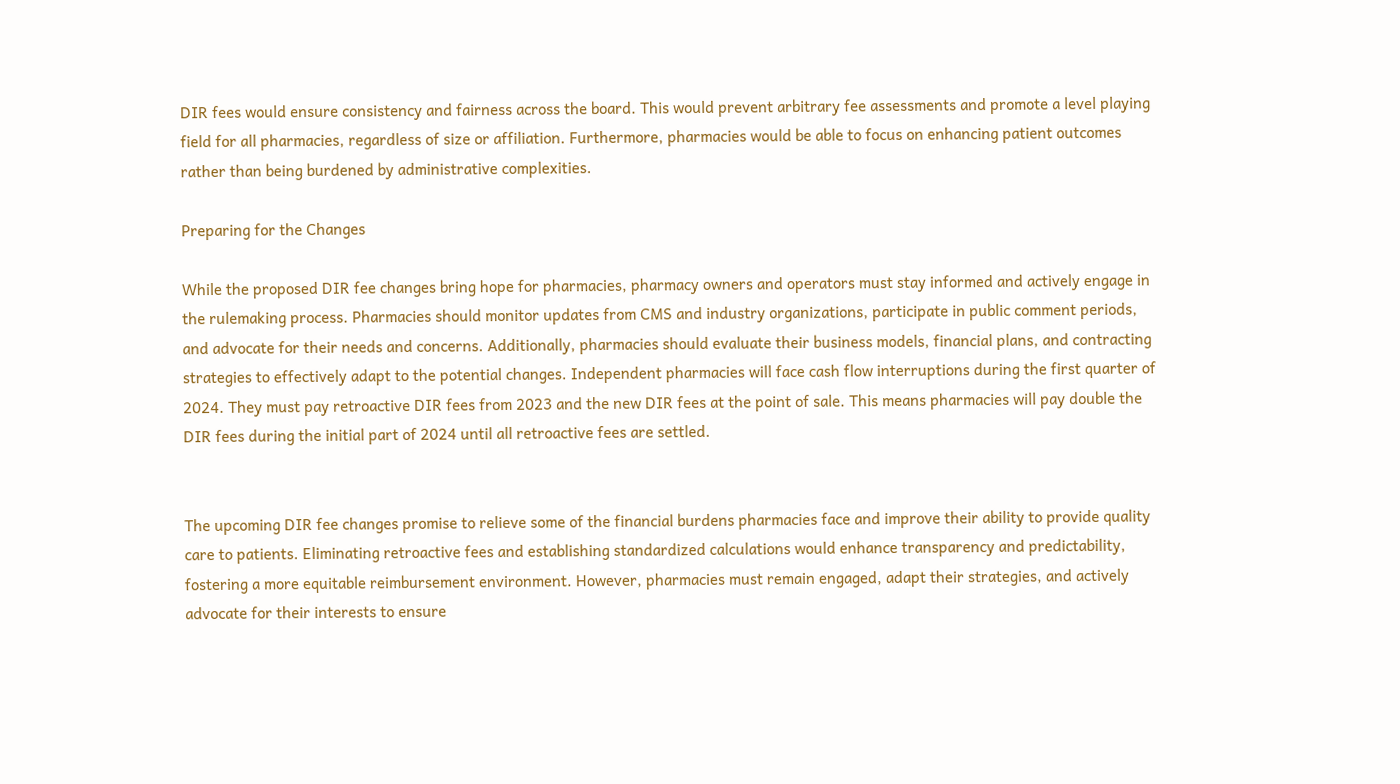DIR fees would ensure consistency and fairness across the board. This would prevent arbitrary fee assessments and promote a level playing field for all pharmacies, regardless of size or affiliation. Furthermore, pharmacies would be able to focus on enhancing patient outcomes rather than being burdened by administrative complexities.

Preparing for the Changes

While the proposed DIR fee changes bring hope for pharmacies, pharmacy owners and operators must stay informed and actively engage in the rulemaking process. Pharmacies should monitor updates from CMS and industry organizations, participate in public comment periods, and advocate for their needs and concerns. Additionally, pharmacies should evaluate their business models, financial plans, and contracting strategies to effectively adapt to the potential changes. Independent pharmacies will face cash flow interruptions during the first quarter of 2024. They must pay retroactive DIR fees from 2023 and the new DIR fees at the point of sale. This means pharmacies will pay double the DIR fees during the initial part of 2024 until all retroactive fees are settled.


The upcoming DIR fee changes promise to relieve some of the financial burdens pharmacies face and improve their ability to provide quality care to patients. Eliminating retroactive fees and establishing standardized calculations would enhance transparency and predictability, fostering a more equitable reimbursement environment. However, pharmacies must remain engaged, adapt their strategies, and actively advocate for their interests to ensure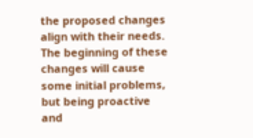the proposed changes align with their needs. The beginning of these changes will cause some initial problems, but being proactive and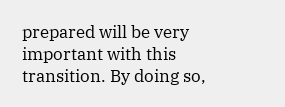prepared will be very important with this transition. By doing so,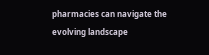pharmacies can navigate the evolving landscape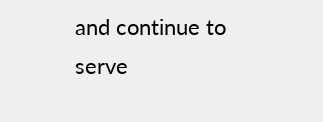and continue to serve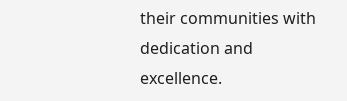their communities with dedication and excellence.